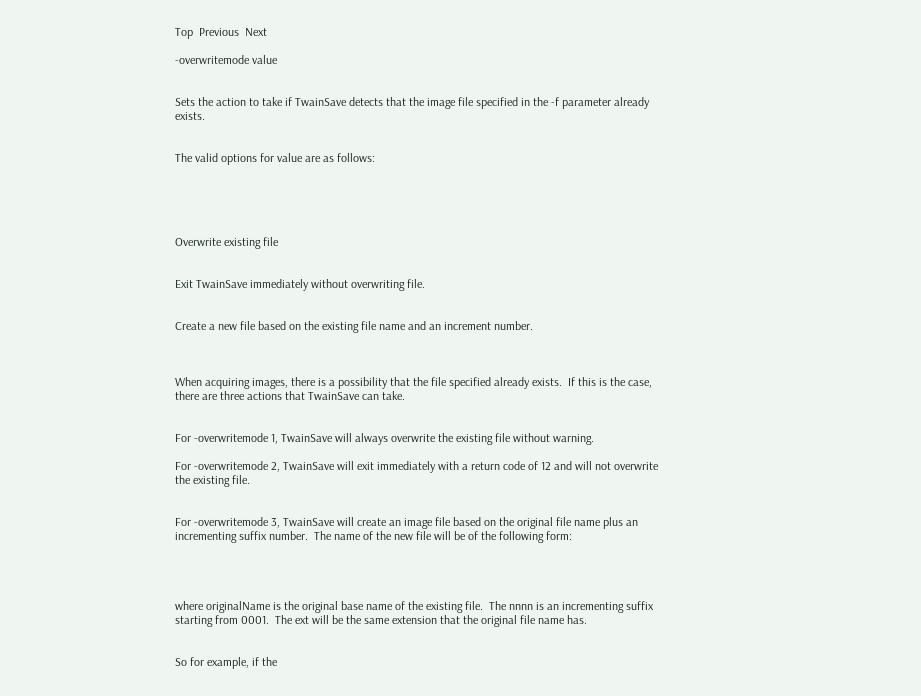Top  Previous  Next

-overwritemode value


Sets the action to take if TwainSave detects that the image file specified in the -f parameter already exists.


The valid options for value are as follows:





Overwrite existing file


Exit TwainSave immediately without overwriting file.


Create a new file based on the existing file name and an increment number.



When acquiring images, there is a possibility that the file specified already exists.  If this is the case, there are three actions that TwainSave can take.


For -overwritemode 1, TwainSave will always overwrite the existing file without warning.

For -overwritemode 2, TwainSave will exit immediately with a return code of 12 and will not overwrite the existing file.


For -overwritemode 3, TwainSave will create an image file based on the original file name plus an incrementing suffix number.  The name of the new file will be of the following form:




where originalName is the original base name of the existing file.  The nnnn is an incrementing suffix starting from 0001.  The ext will be the same extension that the original file name has.


So for example, if the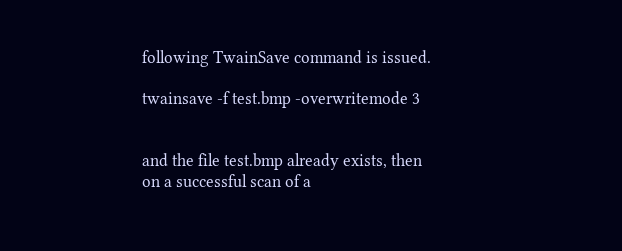following TwainSave command is issued.

twainsave -f test.bmp -overwritemode 3


and the file test.bmp already exists, then on a successful scan of a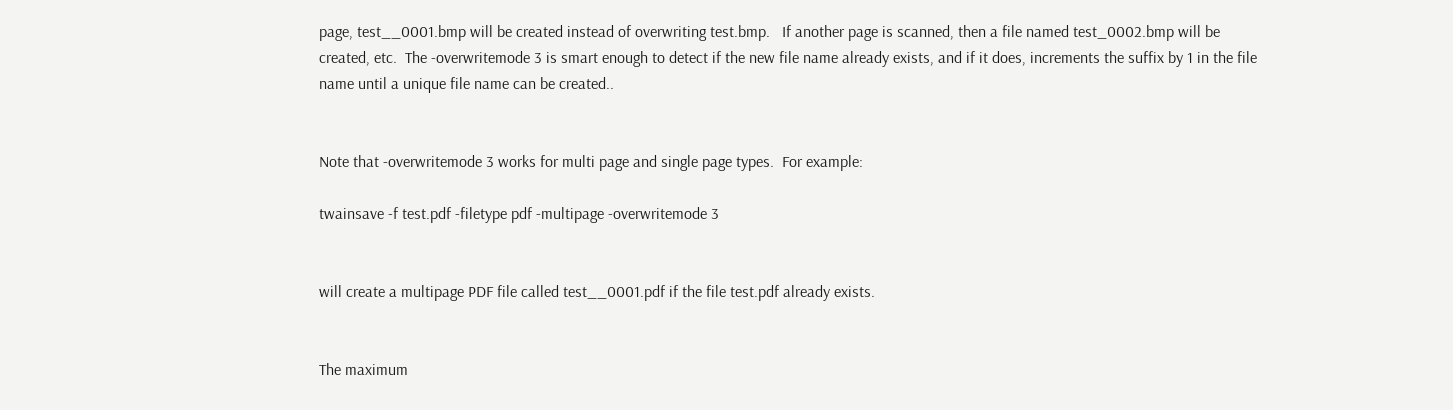page, test__0001.bmp will be created instead of overwriting test.bmp.   If another page is scanned, then a file named test_0002.bmp will be created, etc.  The -overwritemode 3 is smart enough to detect if the new file name already exists, and if it does, increments the suffix by 1 in the file name until a unique file name can be created..


Note that -overwritemode 3 works for multi page and single page types.  For example:

twainsave -f test.pdf -filetype pdf -multipage -overwritemode 3


will create a multipage PDF file called test__0001.pdf if the file test.pdf already exists.


The maximum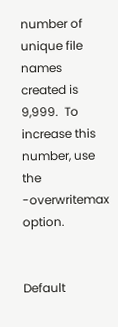number of unique file names created is 9,999.  To increase this number, use the -overwritemax option.


Default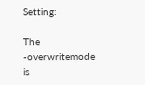Setting:

The -overwritemode is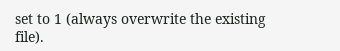set to 1 (always overwrite the existing file).